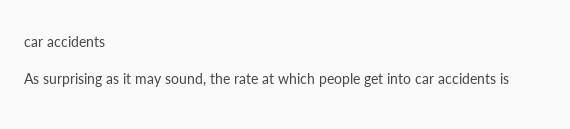car accidents

As surprising as it may sound, the rate at which people get into car accidents is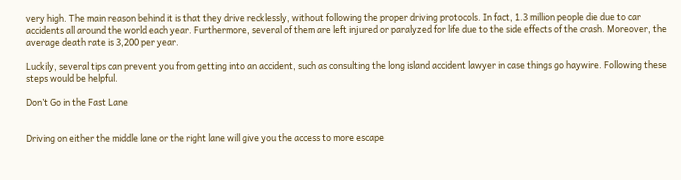very high. The main reason behind it is that they drive recklessly, without following the proper driving protocols. In fact, 1.3 million people die due to car accidents all around the world each year. Furthermore, several of them are left injured or paralyzed for life due to the side effects of the crash. Moreover, the average death rate is 3,200 per year.

Luckily, several tips can prevent you from getting into an accident, such as consulting the long island accident lawyer in case things go haywire. Following these steps would be helpful.

Don’t Go in the Fast Lane


Driving on either the middle lane or the right lane will give you the access to more escape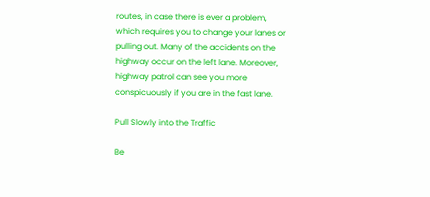routes, in case there is ever a problem, which requires you to change your lanes or pulling out. Many of the accidents on the highway occur on the left lane. Moreover, highway patrol can see you more conspicuously if you are in the fast lane.

Pull Slowly into the Traffic

Be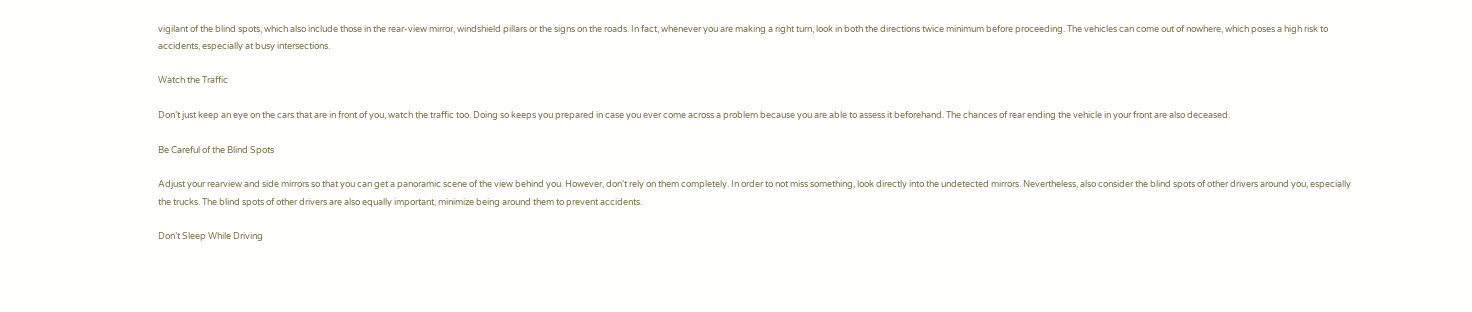vigilant of the blind spots, which also include those in the rear-view mirror, windshield pillars or the signs on the roads. In fact, whenever you are making a right turn, look in both the directions twice minimum before proceeding. The vehicles can come out of nowhere, which poses a high risk to accidents, especially at busy intersections.

Watch the Traffic

Don’t just keep an eye on the cars that are in front of you, watch the traffic too. Doing so keeps you prepared in case you ever come across a problem because you are able to assess it beforehand. The chances of rear ending the vehicle in your front are also deceased.

Be Careful of the Blind Spots

Adjust your rearview and side mirrors so that you can get a panoramic scene of the view behind you. However, don’t rely on them completely. In order to not miss something, look directly into the undetected mirrors. Nevertheless, also consider the blind spots of other drivers around you, especially the trucks. The blind spots of other drivers are also equally important, minimize being around them to prevent accidents.

Don’t Sleep While Driving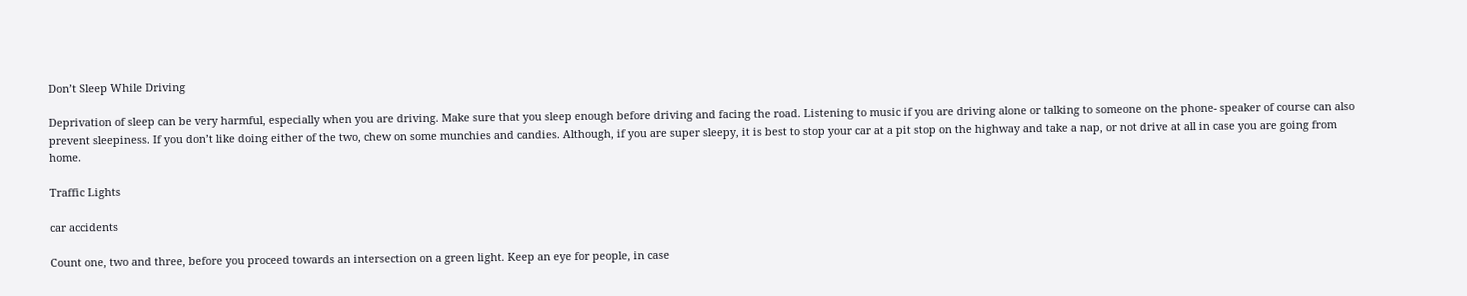Don’t Sleep While Driving

Deprivation of sleep can be very harmful, especially when you are driving. Make sure that you sleep enough before driving and facing the road. Listening to music if you are driving alone or talking to someone on the phone- speaker of course can also prevent sleepiness. If you don’t like doing either of the two, chew on some munchies and candies. Although, if you are super sleepy, it is best to stop your car at a pit stop on the highway and take a nap, or not drive at all in case you are going from home.

Traffic Lights

car accidents

Count one, two and three, before you proceed towards an intersection on a green light. Keep an eye for people, in case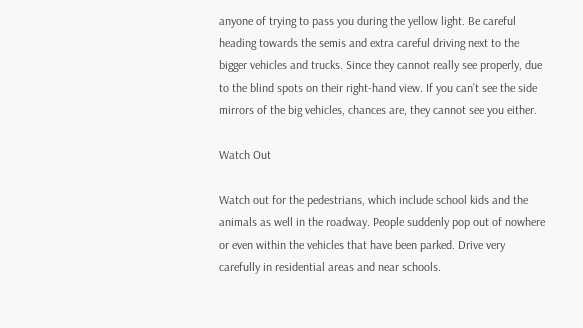anyone of trying to pass you during the yellow light. Be careful heading towards the semis and extra careful driving next to the bigger vehicles and trucks. Since they cannot really see properly, due to the blind spots on their right-hand view. If you can’t see the side mirrors of the big vehicles, chances are, they cannot see you either.

Watch Out

Watch out for the pedestrians, which include school kids and the animals as well in the roadway. People suddenly pop out of nowhere or even within the vehicles that have been parked. Drive very carefully in residential areas and near schools.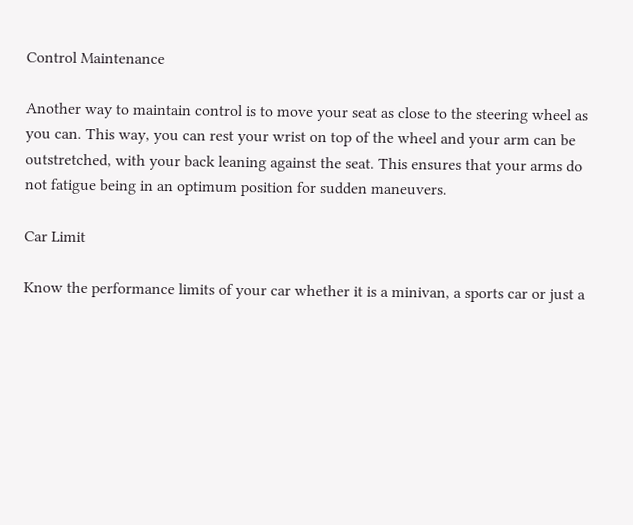Control Maintenance

Another way to maintain control is to move your seat as close to the steering wheel as you can. This way, you can rest your wrist on top of the wheel and your arm can be outstretched, with your back leaning against the seat. This ensures that your arms do not fatigue being in an optimum position for sudden maneuvers.

Car Limit

Know the performance limits of your car whether it is a minivan, a sports car or just a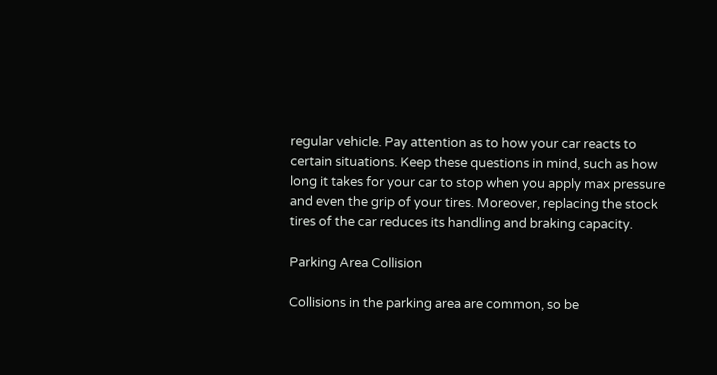regular vehicle. Pay attention as to how your car reacts to certain situations. Keep these questions in mind, such as how long it takes for your car to stop when you apply max pressure and even the grip of your tires. Moreover, replacing the stock tires of the car reduces its handling and braking capacity.

Parking Area Collision

Collisions in the parking area are common, so be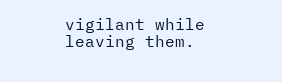vigilant while leaving them.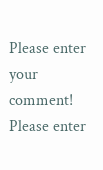Please enter your comment!
Please enter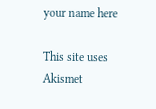your name here

This site uses Akismet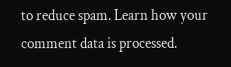to reduce spam. Learn how your comment data is processed.